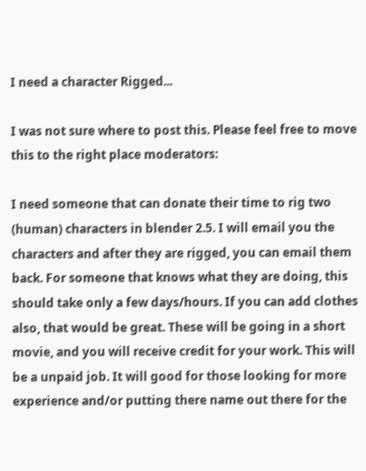I need a character Rigged...

I was not sure where to post this. Please feel free to move this to the right place moderators:

I need someone that can donate their time to rig two (human) characters in blender 2.5. I will email you the characters and after they are rigged, you can email them back. For someone that knows what they are doing, this should take only a few days/hours. If you can add clothes also, that would be great. These will be going in a short movie, and you will receive credit for your work. This will be a unpaid job. It will good for those looking for more experience and/or putting there name out there for the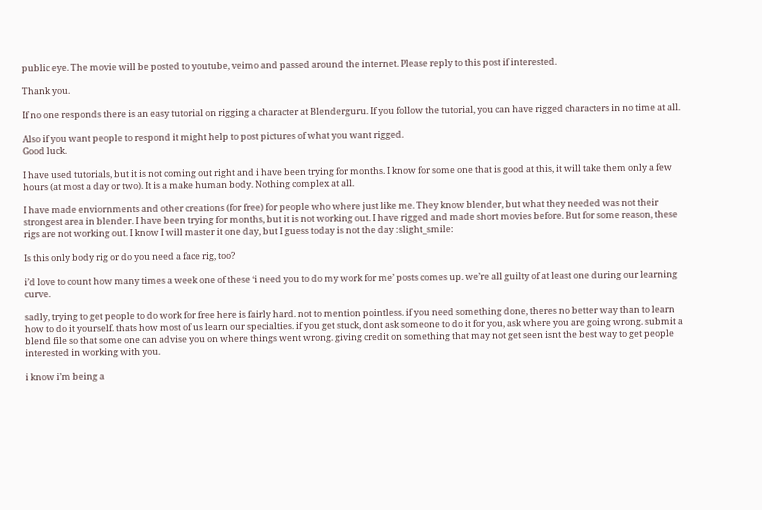public eye. The movie will be posted to youtube, veimo and passed around the internet. Please reply to this post if interested.

Thank you.

If no one responds there is an easy tutorial on rigging a character at Blenderguru. If you follow the tutorial, you can have rigged characters in no time at all.

Also if you want people to respond it might help to post pictures of what you want rigged.
Good luck.

I have used tutorials, but it is not coming out right and i have been trying for months. I know for some one that is good at this, it will take them only a few hours (at most a day or two). It is a make human body. Nothing complex at all.

I have made enviornments and other creations (for free) for people who where just like me. They know blender, but what they needed was not their strongest area in blender. I have been trying for months, but it is not working out. I have rigged and made short movies before. But for some reason, these rigs are not working out. I know I will master it one day, but I guess today is not the day :slight_smile:

Is this only body rig or do you need a face rig, too?

i’d love to count how many times a week one of these ‘i need you to do my work for me’ posts comes up. we’re all guilty of at least one during our learning curve.

sadly, trying to get people to do work for free here is fairly hard. not to mention pointless. if you need something done, theres no better way than to learn how to do it yourself. thats how most of us learn our specialties. if you get stuck, dont ask someone to do it for you, ask where you are going wrong. submit a blend file so that some one can advise you on where things went wrong. giving credit on something that may not get seen isnt the best way to get people interested in working with you.

i know i’m being a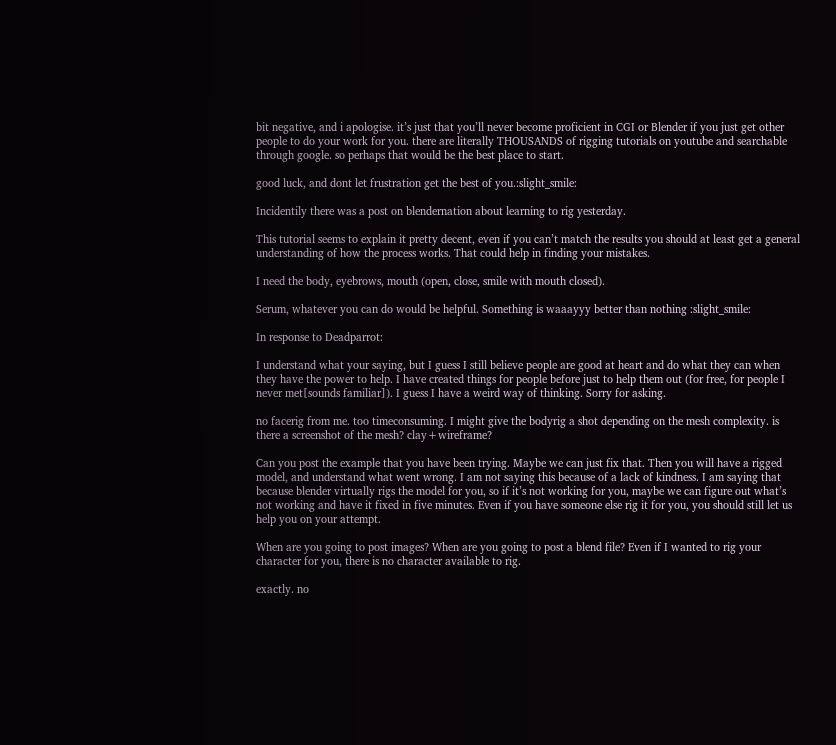bit negative, and i apologise. it’s just that you’ll never become proficient in CGI or Blender if you just get other people to do your work for you. there are literally THOUSANDS of rigging tutorials on youtube and searchable through google. so perhaps that would be the best place to start.

good luck, and dont let frustration get the best of you.:slight_smile:

Incidentily there was a post on blendernation about learning to rig yesterday.

This tutorial seems to explain it pretty decent, even if you can’t match the results you should at least get a general understanding of how the process works. That could help in finding your mistakes.

I need the body, eyebrows, mouth (open, close, smile with mouth closed).

Serum, whatever you can do would be helpful. Something is waaayyy better than nothing :slight_smile:

In response to Deadparrot:

I understand what your saying, but I guess I still believe people are good at heart and do what they can when they have the power to help. I have created things for people before just to help them out (for free, for people I never met[sounds familiar]). I guess I have a weird way of thinking. Sorry for asking.

no facerig from me. too timeconsuming. I might give the bodyrig a shot depending on the mesh complexity. is there a screenshot of the mesh? clay+wireframe?

Can you post the example that you have been trying. Maybe we can just fix that. Then you will have a rigged model, and understand what went wrong. I am not saying this because of a lack of kindness. I am saying that because blender virtually rigs the model for you, so if it’s not working for you, maybe we can figure out what’s not working and have it fixed in five minutes. Even if you have someone else rig it for you, you should still let us help you on your attempt.

When are you going to post images? When are you going to post a blend file? Even if I wanted to rig your character for you, there is no character available to rig.

exactly. no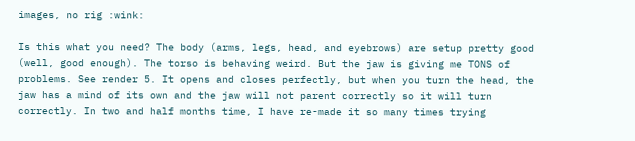images, no rig :wink:

Is this what you need? The body (arms, legs, head, and eyebrows) are setup pretty good (well, good enough). The torso is behaving weird. But the jaw is giving me TONS of problems. See render 5. It opens and closes perfectly, but when you turn the head, the jaw has a mind of its own and the jaw will not parent correctly so it will turn correctly. In two and half months time, I have re-made it so many times trying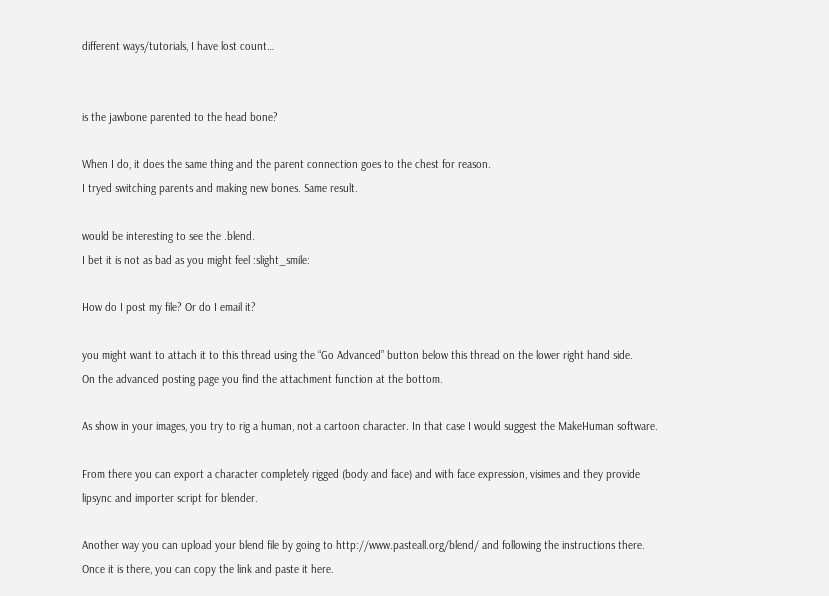different ways/tutorials, I have lost count…


is the jawbone parented to the head bone?

When I do, it does the same thing and the parent connection goes to the chest for reason.
I tryed switching parents and making new bones. Same result.

would be interesting to see the .blend.
I bet it is not as bad as you might feel :slight_smile:

How do I post my file? Or do I email it?

you might want to attach it to this thread using the “Go Advanced” button below this thread on the lower right hand side.
On the advanced posting page you find the attachment function at the bottom.

As show in your images, you try to rig a human, not a cartoon character. In that case I would suggest the MakeHuman software.

From there you can export a character completely rigged (body and face) and with face expression, visimes and they provide lipsync and importer script for blender.

Another way you can upload your blend file by going to http://www.pasteall.org/blend/ and following the instructions there. Once it is there, you can copy the link and paste it here.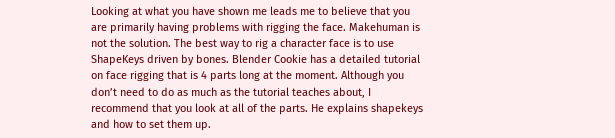Looking at what you have shown me leads me to believe that you are primarily having problems with rigging the face. Makehuman is not the solution. The best way to rig a character face is to use ShapeKeys driven by bones. Blender Cookie has a detailed tutorial on face rigging that is 4 parts long at the moment. Although you don’t need to do as much as the tutorial teaches about, I recommend that you look at all of the parts. He explains shapekeys and how to set them up.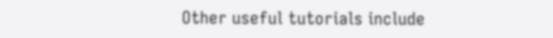Other useful tutorials include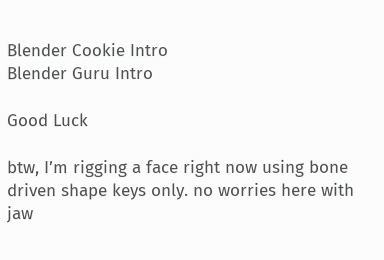Blender Cookie Intro
Blender Guru Intro

Good Luck

btw, I’m rigging a face right now using bone driven shape keys only. no worries here with jaw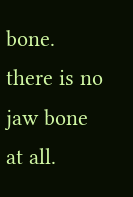bone. there is no jaw bone at all.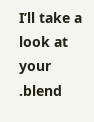I’ll take a look at your .blend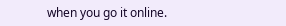when you go it online.